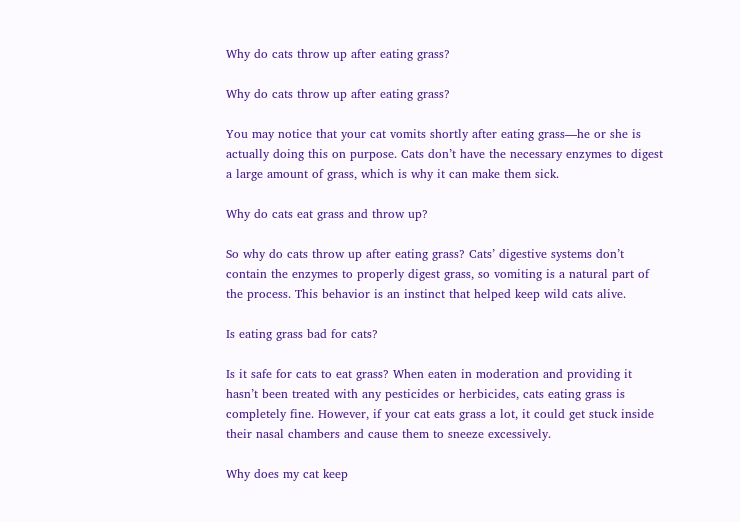Why do cats throw up after eating grass?

Why do cats throw up after eating grass?

You may notice that your cat vomits shortly after eating grass—he or she is actually doing this on purpose. Cats don’t have the necessary enzymes to digest a large amount of grass, which is why it can make them sick.

Why do cats eat grass and throw up?

So why do cats throw up after eating grass? Cats’ digestive systems don’t contain the enzymes to properly digest grass, so vomiting is a natural part of the process. This behavior is an instinct that helped keep wild cats alive.

Is eating grass bad for cats?

Is it safe for cats to eat grass? When eaten in moderation and providing it hasn’t been treated with any pesticides or herbicides, cats eating grass is completely fine. However, if your cat eats grass a lot, it could get stuck inside their nasal chambers and cause them to sneeze excessively.

Why does my cat keep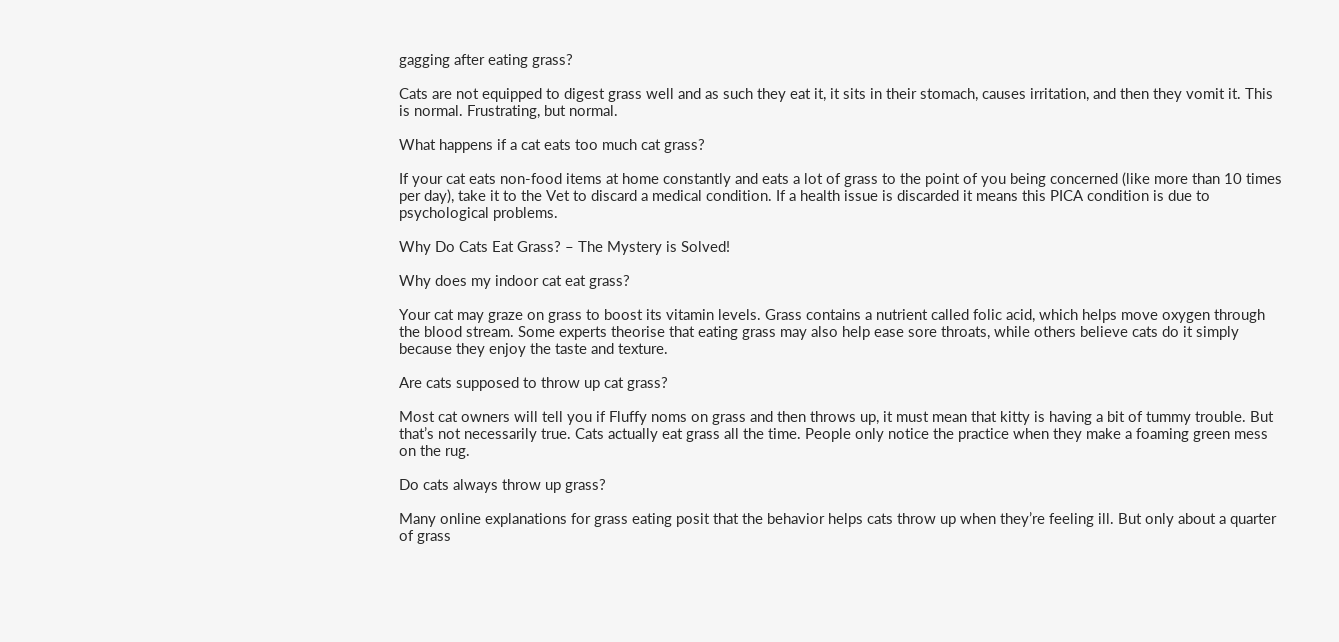gagging after eating grass?

Cats are not equipped to digest grass well and as such they eat it, it sits in their stomach, causes irritation, and then they vomit it. This is normal. Frustrating, but normal.

What happens if a cat eats too much cat grass?

If your cat eats non-food items at home constantly and eats a lot of grass to the point of you being concerned (like more than 10 times per day), take it to the Vet to discard a medical condition. If a health issue is discarded it means this PICA condition is due to psychological problems.

Why Do Cats Eat Grass? – The Mystery is Solved!

Why does my indoor cat eat grass?

Your cat may graze on grass to boost its vitamin levels. Grass contains a nutrient called folic acid, which helps move oxygen through the blood stream. Some experts theorise that eating grass may also help ease sore throats, while others believe cats do it simply because they enjoy the taste and texture.

Are cats supposed to throw up cat grass?

Most cat owners will tell you if Fluffy noms on grass and then throws up, it must mean that kitty is having a bit of tummy trouble. But that’s not necessarily true. Cats actually eat grass all the time. People only notice the practice when they make a foaming green mess on the rug.

Do cats always throw up grass?

Many online explanations for grass eating posit that the behavior helps cats throw up when they’re feeling ill. But only about a quarter of grass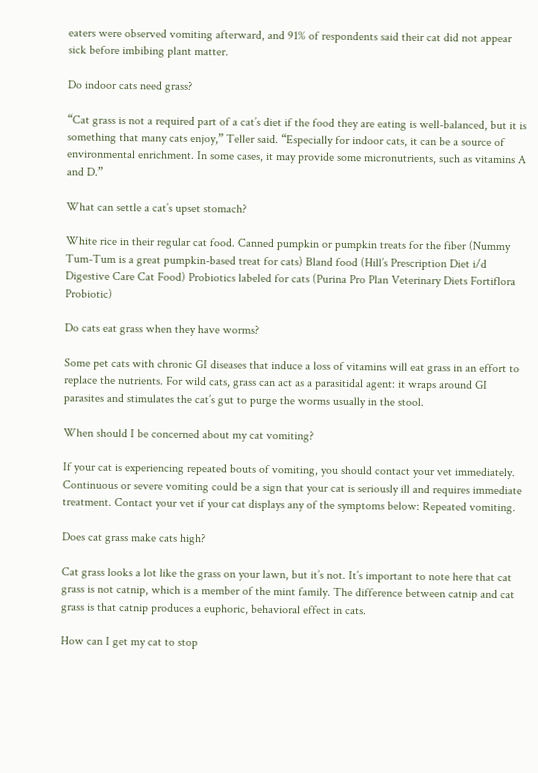eaters were observed vomiting afterward, and 91% of respondents said their cat did not appear sick before imbibing plant matter.

Do indoor cats need grass?

“Cat grass is not a required part of a cat’s diet if the food they are eating is well-balanced, but it is something that many cats enjoy,” Teller said. “Especially for indoor cats, it can be a source of environmental enrichment. In some cases, it may provide some micronutrients, such as vitamins A and D.”

What can settle a cat’s upset stomach?

White rice in their regular cat food. Canned pumpkin or pumpkin treats for the fiber (Nummy Tum-Tum is a great pumpkin-based treat for cats) Bland food (Hill’s Prescription Diet i/d Digestive Care Cat Food) Probiotics labeled for cats (Purina Pro Plan Veterinary Diets Fortiflora Probiotic)

Do cats eat grass when they have worms?

Some pet cats with chronic GI diseases that induce a loss of vitamins will eat grass in an effort to replace the nutrients. For wild cats, grass can act as a parasitidal agent: it wraps around GI parasites and stimulates the cat’s gut to purge the worms usually in the stool.

When should I be concerned about my cat vomiting?

If your cat is experiencing repeated bouts of vomiting, you should contact your vet immediately. Continuous or severe vomiting could be a sign that your cat is seriously ill and requires immediate treatment. Contact your vet if your cat displays any of the symptoms below: Repeated vomiting.

Does cat grass make cats high?

Cat grass looks a lot like the grass on your lawn, but it’s not. It’s important to note here that cat grass is not catnip, which is a member of the mint family. The difference between catnip and cat grass is that catnip produces a euphoric, behavioral effect in cats.

How can I get my cat to stop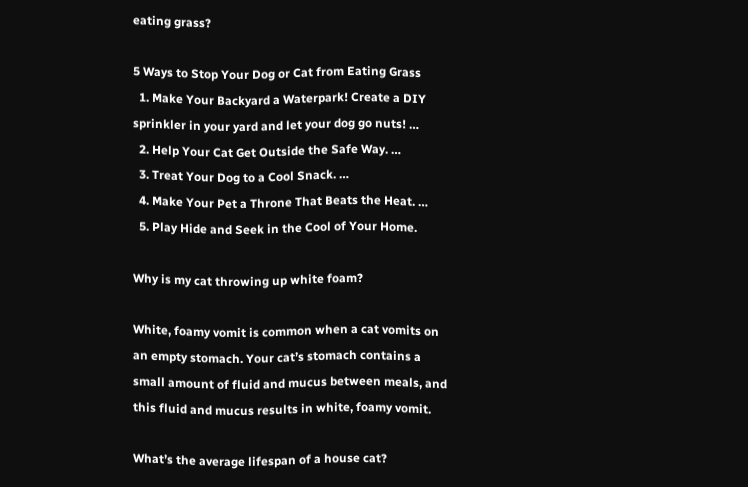eating grass?

5 Ways to Stop Your Dog or Cat from Eating Grass
  1. Make Your Backyard a Waterpark! Create a DIY sprinkler in your yard and let your dog go nuts! …
  2. Help Your Cat Get Outside the Safe Way. …
  3. Treat Your Dog to a Cool Snack. …
  4. Make Your Pet a Throne That Beats the Heat. …
  5. Play Hide and Seek in the Cool of Your Home.

Why is my cat throwing up white foam?

White, foamy vomit is common when a cat vomits on an empty stomach. Your cat’s stomach contains a small amount of fluid and mucus between meals, and this fluid and mucus results in white, foamy vomit.

What’s the average lifespan of a house cat?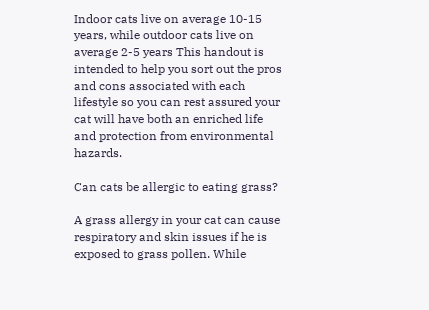Indoor cats live on average 10-15 years, while outdoor cats live on average 2-5 years This handout is intended to help you sort out the pros and cons associated with each lifestyle so you can rest assured your cat will have both an enriched life and protection from environmental hazards.

Can cats be allergic to eating grass?

A grass allergy in your cat can cause respiratory and skin issues if he is exposed to grass pollen. While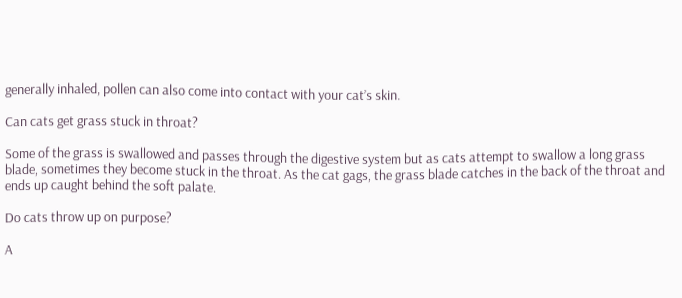generally inhaled, pollen can also come into contact with your cat’s skin.

Can cats get grass stuck in throat?

Some of the grass is swallowed and passes through the digestive system but as cats attempt to swallow a long grass blade, sometimes they become stuck in the throat. As the cat gags, the grass blade catches in the back of the throat and ends up caught behind the soft palate.

Do cats throw up on purpose?

A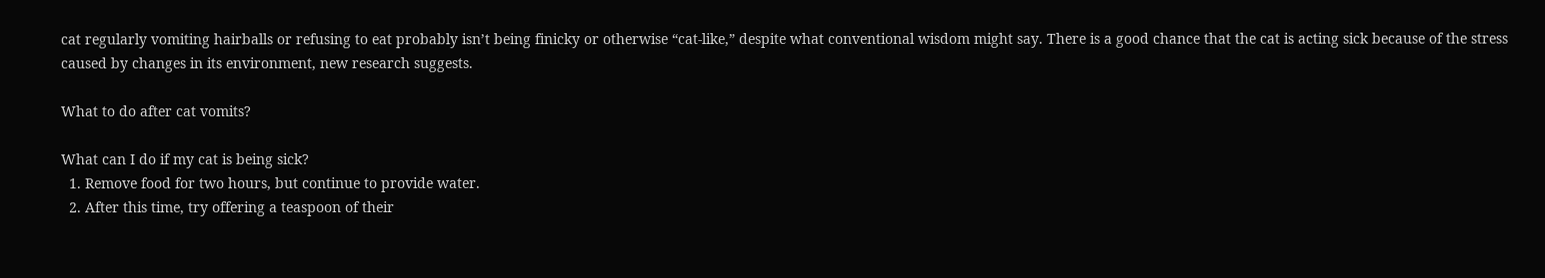cat regularly vomiting hairballs or refusing to eat probably isn’t being finicky or otherwise “cat-like,” despite what conventional wisdom might say. There is a good chance that the cat is acting sick because of the stress caused by changes in its environment, new research suggests.

What to do after cat vomits?

What can I do if my cat is being sick?
  1. Remove food for two hours, but continue to provide water.
  2. After this time, try offering a teaspoon of their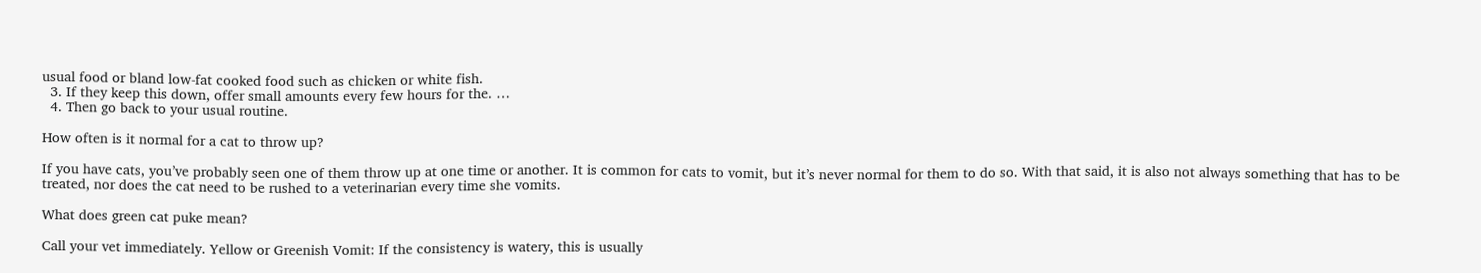usual food or bland low-fat cooked food such as chicken or white fish.
  3. If they keep this down, offer small amounts every few hours for the. …
  4. Then go back to your usual routine.

How often is it normal for a cat to throw up?

If you have cats, you’ve probably seen one of them throw up at one time or another. It is common for cats to vomit, but it’s never normal for them to do so. With that said, it is also not always something that has to be treated, nor does the cat need to be rushed to a veterinarian every time she vomits.

What does green cat puke mean?

Call your vet immediately. Yellow or Greenish Vomit: If the consistency is watery, this is usually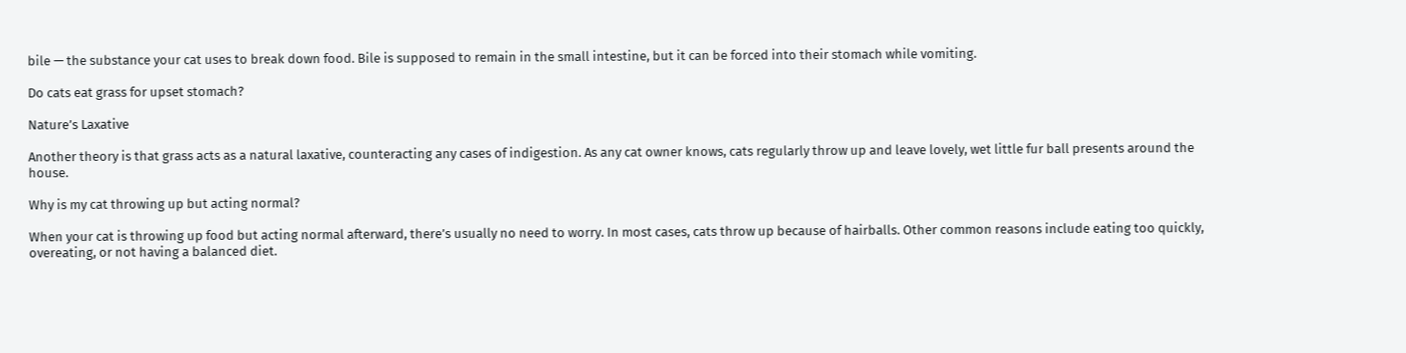bile — the substance your cat uses to break down food. Bile is supposed to remain in the small intestine, but it can be forced into their stomach while vomiting.

Do cats eat grass for upset stomach?

Nature’s Laxative

Another theory is that grass acts as a natural laxative, counteracting any cases of indigestion. As any cat owner knows, cats regularly throw up and leave lovely, wet little fur ball presents around the house.

Why is my cat throwing up but acting normal?

When your cat is throwing up food but acting normal afterward, there’s usually no need to worry. In most cases, cats throw up because of hairballs. Other common reasons include eating too quickly, overeating, or not having a balanced diet.